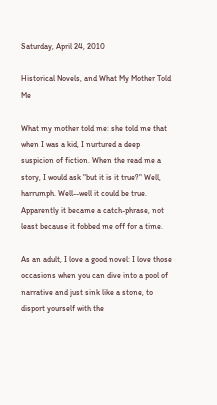Saturday, April 24, 2010

Historical Novels, and What My Mother Told Me

What my mother told me: she told me that when I was a kid, I nurtured a deep suspicion of fiction. When the read me a story, I would ask "but it is it true?" Well, harrumph. Well--well it could be true. Apparently it became a catch-phrase, not least because it fobbed me off for a time.

As an adult, I love a good novel: I love those occasions when you can dive into a pool of narrative and just sink like a stone, to disport yourself with the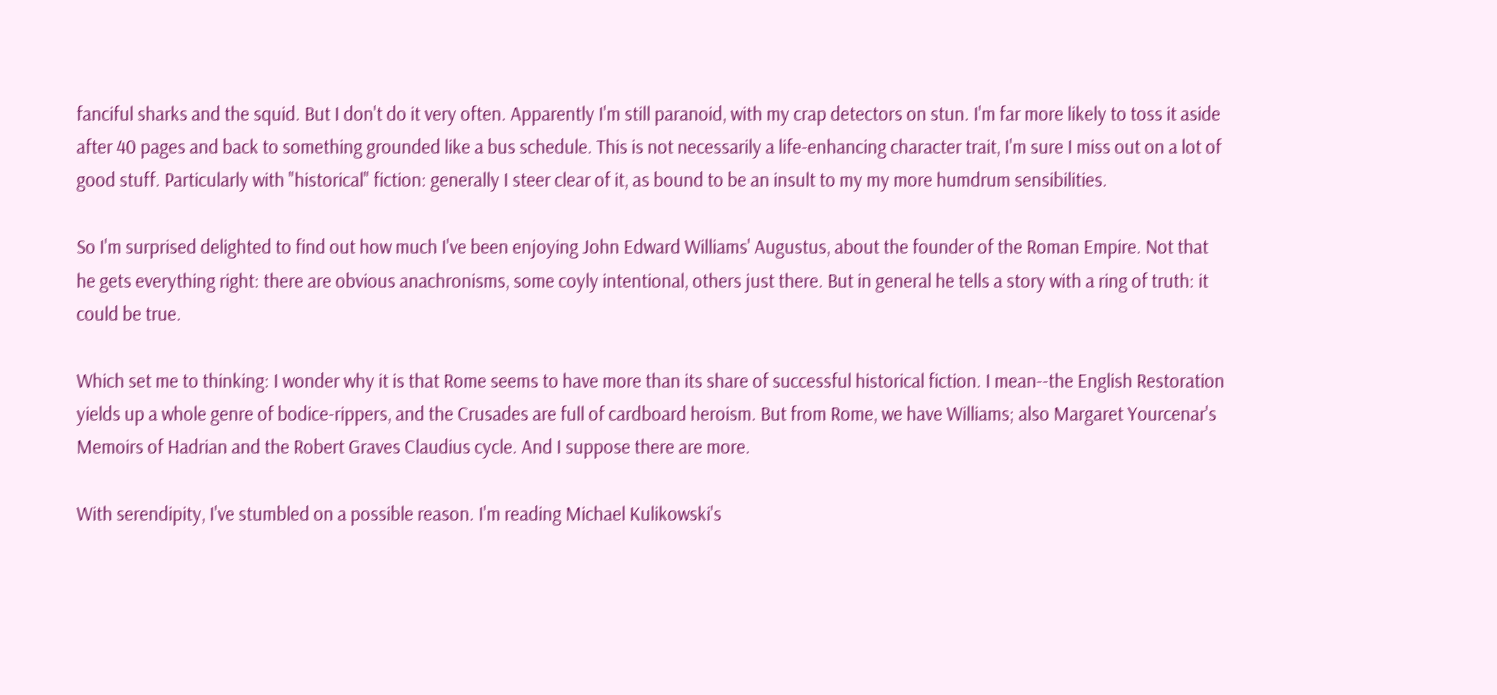fanciful sharks and the squid. But I don't do it very often. Apparently I'm still paranoid, with my crap detectors on stun. I'm far more likely to toss it aside after 40 pages and back to something grounded like a bus schedule. This is not necessarily a life-enhancing character trait, I'm sure I miss out on a lot of good stuff. Particularly with "historical" fiction: generally I steer clear of it, as bound to be an insult to my my more humdrum sensibilities.

So I'm surprised delighted to find out how much I've been enjoying John Edward Williams' Augustus, about the founder of the Roman Empire. Not that he gets everything right: there are obvious anachronisms, some coyly intentional, others just there. But in general he tells a story with a ring of truth: it could be true.

Which set me to thinking: I wonder why it is that Rome seems to have more than its share of successful historical fiction. I mean--the English Restoration yields up a whole genre of bodice-rippers, and the Crusades are full of cardboard heroism. But from Rome, we have Williams; also Margaret Yourcenar's Memoirs of Hadrian and the Robert Graves Claudius cycle. And I suppose there are more.

With serendipity, I've stumbled on a possible reason. I'm reading Michael Kulikowski's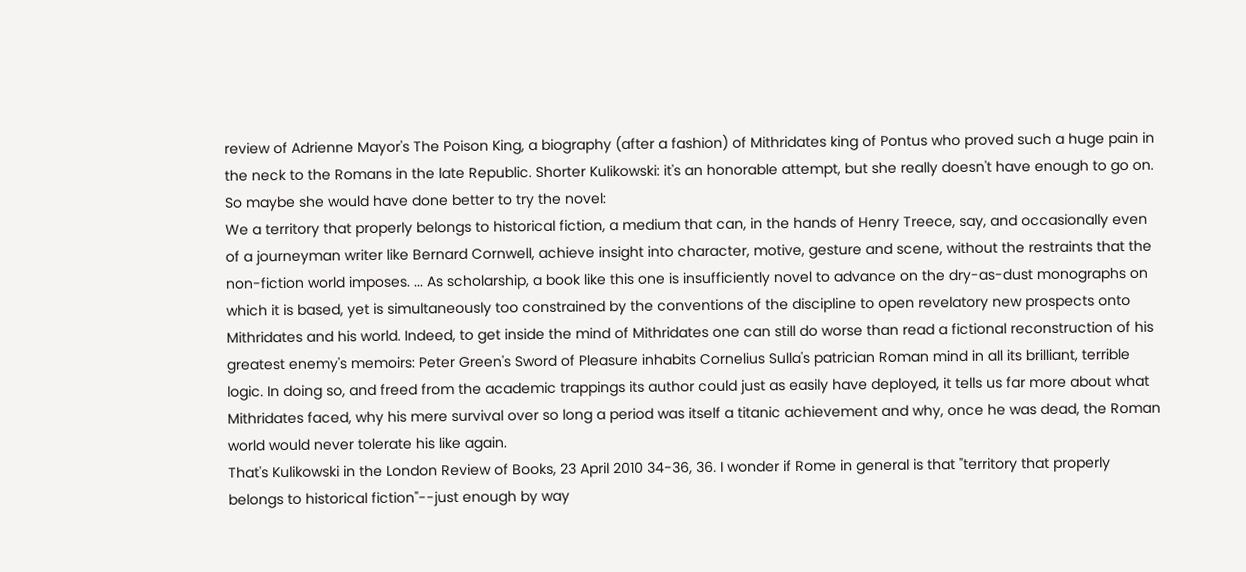review of Adrienne Mayor's The Poison King, a biography (after a fashion) of Mithridates king of Pontus who proved such a huge pain in the neck to the Romans in the late Republic. Shorter Kulikowski: it's an honorable attempt, but she really doesn't have enough to go on. So maybe she would have done better to try the novel:
We a territory that properly belongs to historical fiction, a medium that can, in the hands of Henry Treece, say, and occasionally even of a journeyman writer like Bernard Cornwell, achieve insight into character, motive, gesture and scene, without the restraints that the non-fiction world imposes. ... As scholarship, a book like this one is insufficiently novel to advance on the dry-as-dust monographs on which it is based, yet is simultaneously too constrained by the conventions of the discipline to open revelatory new prospects onto Mithridates and his world. Indeed, to get inside the mind of Mithridates one can still do worse than read a fictional reconstruction of his greatest enemy's memoirs: Peter Green's Sword of Pleasure inhabits Cornelius Sulla's patrician Roman mind in all its brilliant, terrible logic. In doing so, and freed from the academic trappings its author could just as easily have deployed, it tells us far more about what Mithridates faced, why his mere survival over so long a period was itself a titanic achievement and why, once he was dead, the Roman world would never tolerate his like again.
That's Kulikowski in the London Review of Books, 23 April 2010 34-36, 36. I wonder if Rome in general is that "territory that properly belongs to historical fiction"--just enough by way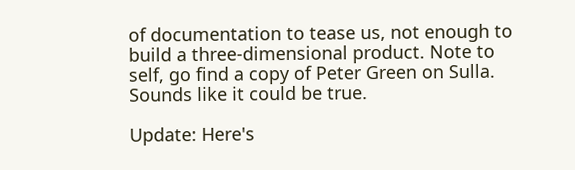of documentation to tease us, not enough to build a three-dimensional product. Note to self, go find a copy of Peter Green on Sulla. Sounds like it could be true.

Update: Here's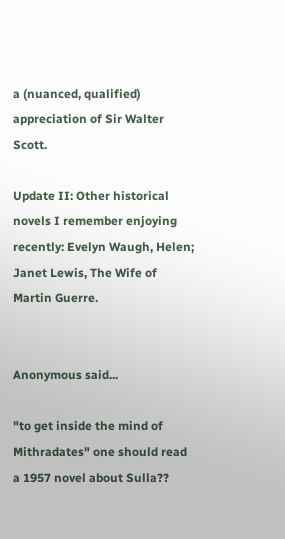a (nuanced, qualified) appreciation of Sir Walter Scott.

Update II: Other historical novels I remember enjoying recently: Evelyn Waugh, Helen; Janet Lewis, The Wife of Martin Guerre.


Anonymous said...

"to get inside the mind of Mithradates" one should read a 1957 novel about Sulla??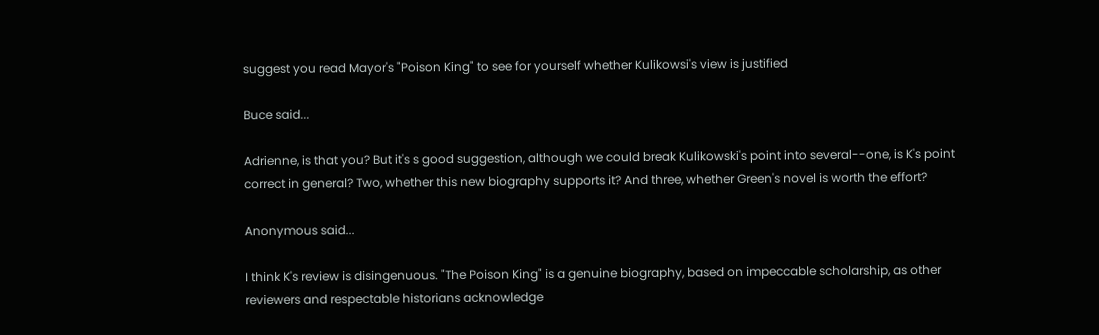suggest you read Mayor's "Poison King" to see for yourself whether Kulikowsi's view is justified

Buce said...

Adrienne, is that you? But it's s good suggestion, although we could break Kulikowski's point into several--one, is K's point correct in general? Two, whether this new biography supports it? And three, whether Green's novel is worth the effort?

Anonymous said...

I think K's review is disingenuous. "The Poison King" is a genuine biography, based on impeccable scholarship, as other reviewers and respectable historians acknowledge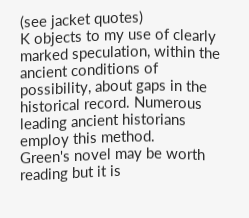(see jacket quotes)
K objects to my use of clearly marked speculation, within the ancient conditions of possibility, about gaps in the historical record. Numerous leading ancient historians employ this method.
Green's novel may be worth reading but it is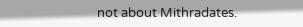not about Mithradates.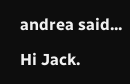andrea said...

Hi Jack.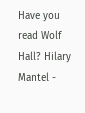Have you read Wolf Hall? Hilary Mantel -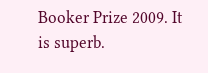Booker Prize 2009. It is superb.